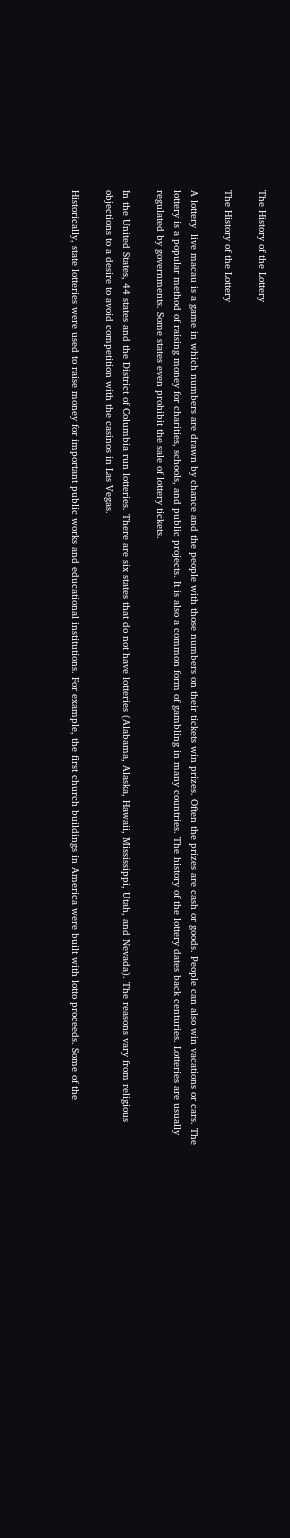The History of the Lottery

The History of the Lottery

A lottery  live macau is a game in which numbers are drawn by chance and the people with those numbers on their tickets win prizes. Often the prizes are cash or goods. People can also win vacations or cars. The lottery is a popular method of raising money for charities, schools, and public projects. It is also a common form of gambling in many countries. The history of the lottery dates back centuries. Lotteries are usually regulated by governments. Some states even prohibit the sale of lottery tickets.

In the United States, 44 states and the District of Columbia run lotteries. There are six states that do not have lotteries (Alabama, Alaska, Hawaii, Mississippi, Utah, and Nevada). The reasons vary from religious objections to a desire to avoid competition with the casinos in Las Vegas.

Historically, state lotteries were used to raise money for important public works and educational institutions. For example, the first church buildings in America were built with lotto proceeds. Some of the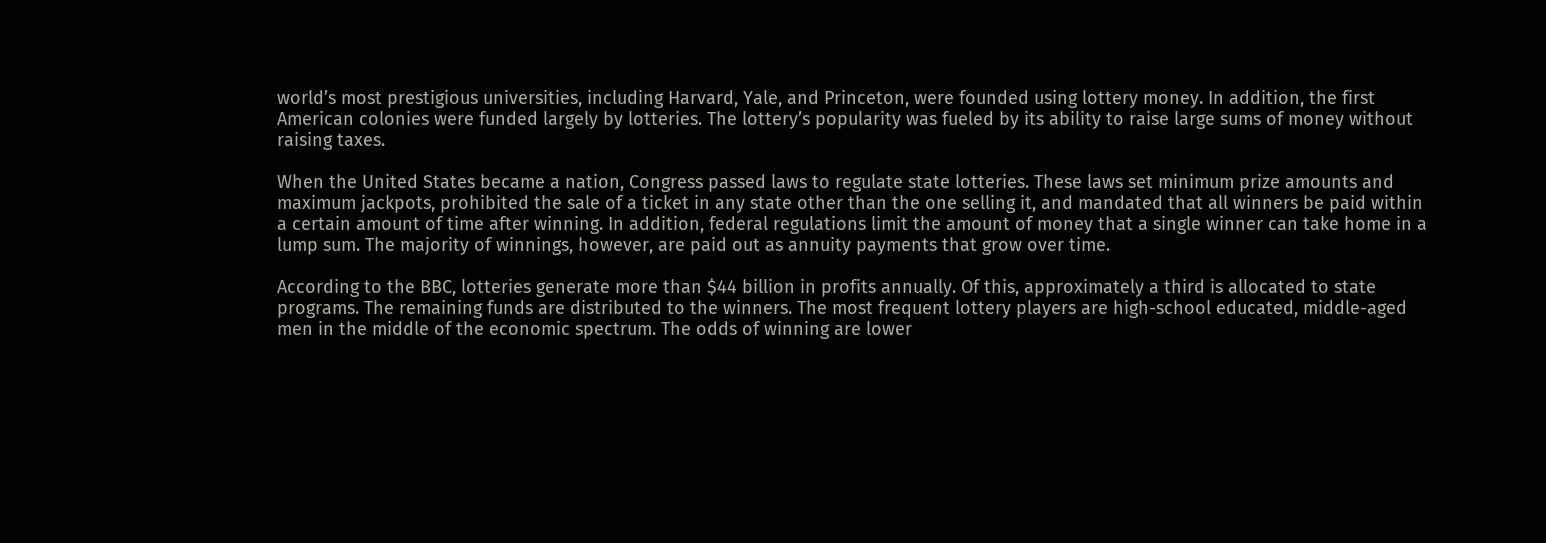world’s most prestigious universities, including Harvard, Yale, and Princeton, were founded using lottery money. In addition, the first American colonies were funded largely by lotteries. The lottery’s popularity was fueled by its ability to raise large sums of money without raising taxes.

When the United States became a nation, Congress passed laws to regulate state lotteries. These laws set minimum prize amounts and maximum jackpots, prohibited the sale of a ticket in any state other than the one selling it, and mandated that all winners be paid within a certain amount of time after winning. In addition, federal regulations limit the amount of money that a single winner can take home in a lump sum. The majority of winnings, however, are paid out as annuity payments that grow over time.

According to the BBC, lotteries generate more than $44 billion in profits annually. Of this, approximately a third is allocated to state programs. The remaining funds are distributed to the winners. The most frequent lottery players are high-school educated, middle-aged men in the middle of the economic spectrum. The odds of winning are lower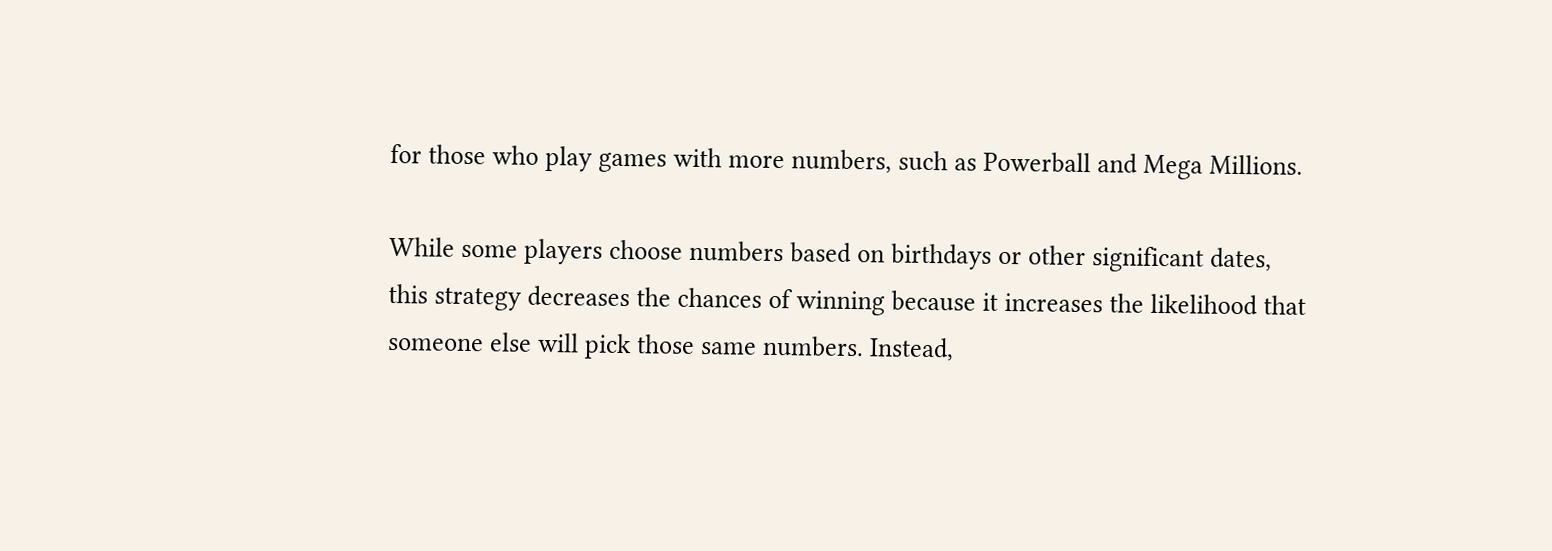for those who play games with more numbers, such as Powerball and Mega Millions.

While some players choose numbers based on birthdays or other significant dates, this strategy decreases the chances of winning because it increases the likelihood that someone else will pick those same numbers. Instead,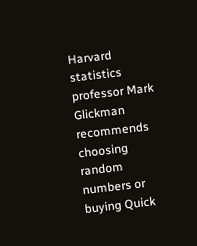Harvard statistics professor Mark Glickman recommends choosing random numbers or buying Quick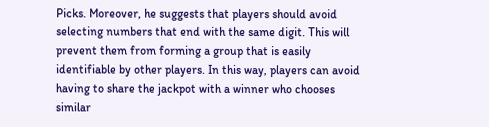Picks. Moreover, he suggests that players should avoid selecting numbers that end with the same digit. This will prevent them from forming a group that is easily identifiable by other players. In this way, players can avoid having to share the jackpot with a winner who chooses similar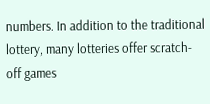numbers. In addition to the traditional lottery, many lotteries offer scratch-off games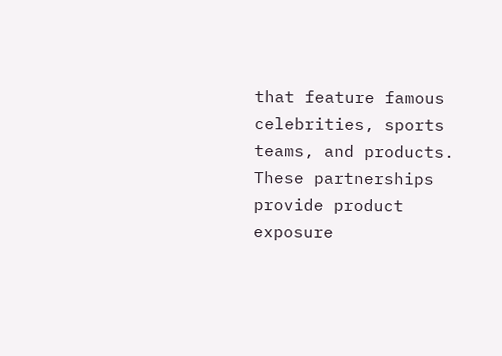that feature famous celebrities, sports teams, and products. These partnerships provide product exposure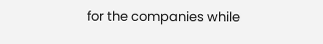for the companies while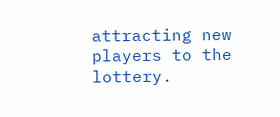attracting new players to the lottery.